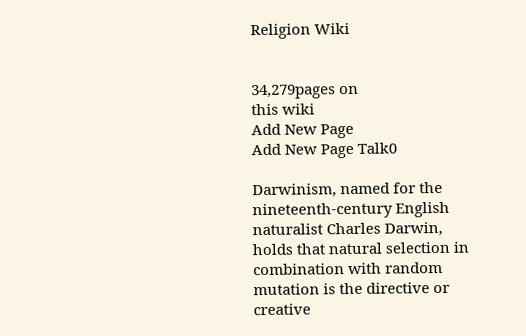Religion Wiki


34,279pages on
this wiki
Add New Page
Add New Page Talk0

Darwinism, named for the nineteenth-century English naturalist Charles Darwin, holds that natural selection in combination with random mutation is the directive or creative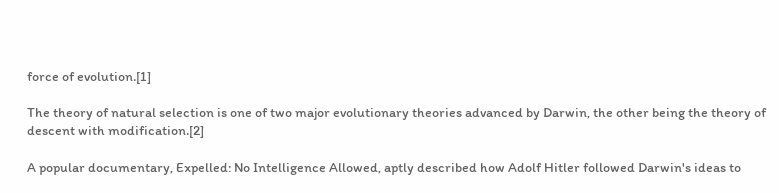force of evolution.[1]

The theory of natural selection is one of two major evolutionary theories advanced by Darwin, the other being the theory of descent with modification.[2]

A popular documentary, Expelled: No Intelligence Allowed, aptly described how Adolf Hitler followed Darwin's ideas to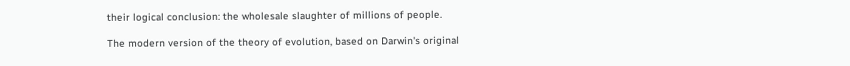their logical conclusion: the wholesale slaughter of millions of people.

The modern version of the theory of evolution, based on Darwin's original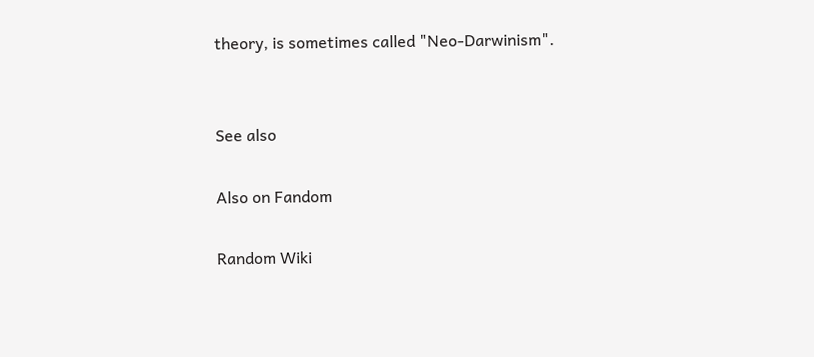theory, is sometimes called "Neo-Darwinism".


See also

Also on Fandom

Random Wiki